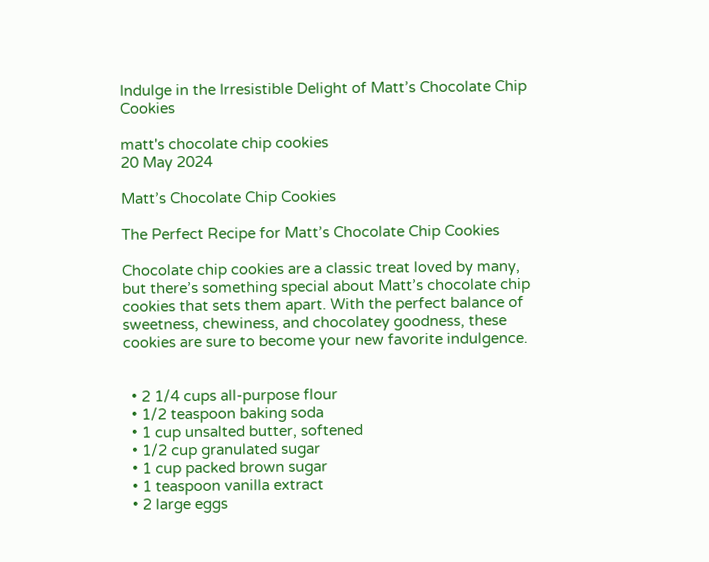Indulge in the Irresistible Delight of Matt’s Chocolate Chip Cookies

matt's chocolate chip cookies
20 May 2024

Matt’s Chocolate Chip Cookies

The Perfect Recipe for Matt’s Chocolate Chip Cookies

Chocolate chip cookies are a classic treat loved by many, but there’s something special about Matt’s chocolate chip cookies that sets them apart. With the perfect balance of sweetness, chewiness, and chocolatey goodness, these cookies are sure to become your new favorite indulgence.


  • 2 1/4 cups all-purpose flour
  • 1/2 teaspoon baking soda
  • 1 cup unsalted butter, softened
  • 1/2 cup granulated sugar
  • 1 cup packed brown sugar
  • 1 teaspoon vanilla extract
  • 2 large eggs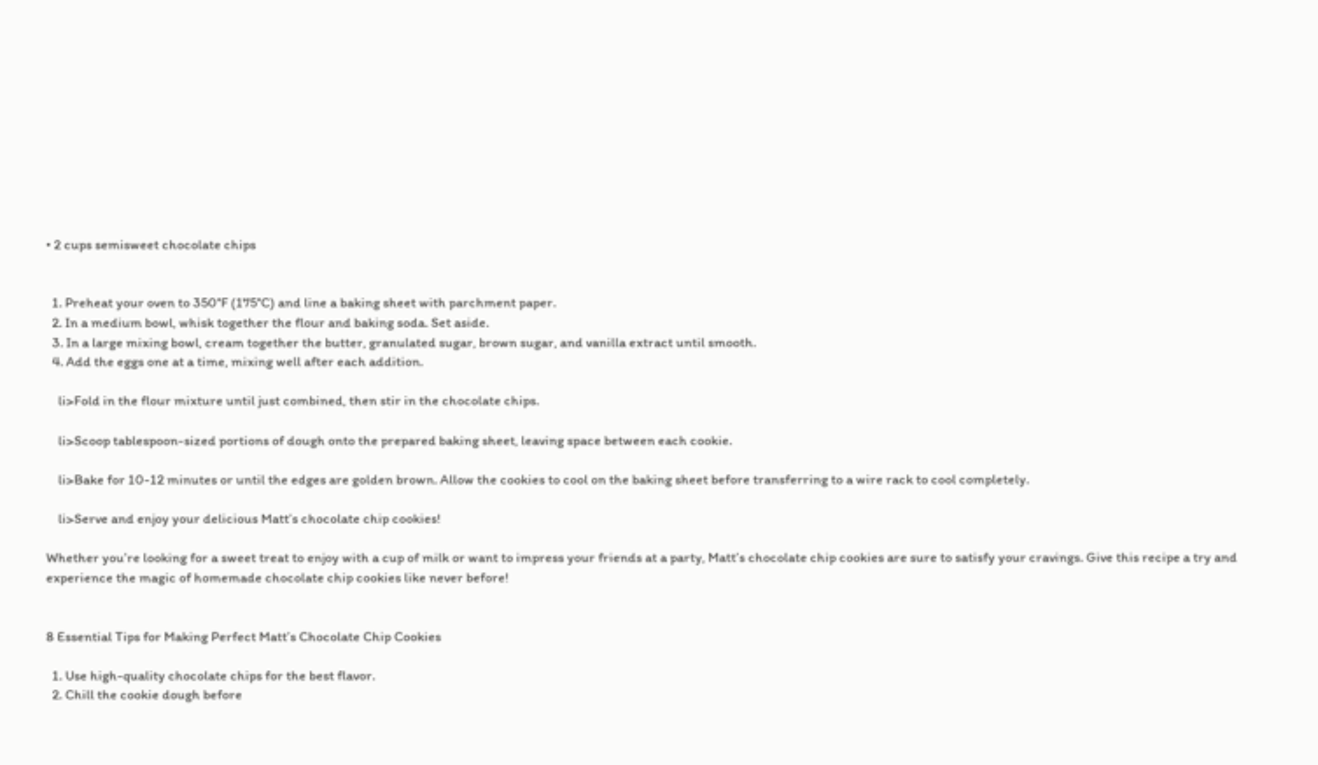• 2 cups semisweet chocolate chips


  1. Preheat your oven to 350°F (175°C) and line a baking sheet with parchment paper.
  2. In a medium bowl, whisk together the flour and baking soda. Set aside.
  3. In a large mixing bowl, cream together the butter, granulated sugar, brown sugar, and vanilla extract until smooth.
  4. Add the eggs one at a time, mixing well after each addition.

    li>Fold in the flour mixture until just combined, then stir in the chocolate chips.

    li>Scoop tablespoon-sized portions of dough onto the prepared baking sheet, leaving space between each cookie.

    li>Bake for 10-12 minutes or until the edges are golden brown. Allow the cookies to cool on the baking sheet before transferring to a wire rack to cool completely.

    li>Serve and enjoy your delicious Matt’s chocolate chip cookies!

Whether you’re looking for a sweet treat to enjoy with a cup of milk or want to impress your friends at a party, Matt’s chocolate chip cookies are sure to satisfy your cravings. Give this recipe a try and experience the magic of homemade chocolate chip cookies like never before!


8 Essential Tips for Making Perfect Matt’s Chocolate Chip Cookies

  1. Use high-quality chocolate chips for the best flavor.
  2. Chill the cookie dough before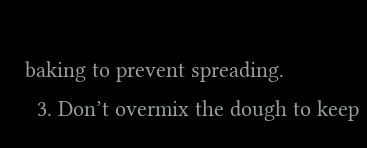baking to prevent spreading.
  3. Don’t overmix the dough to keep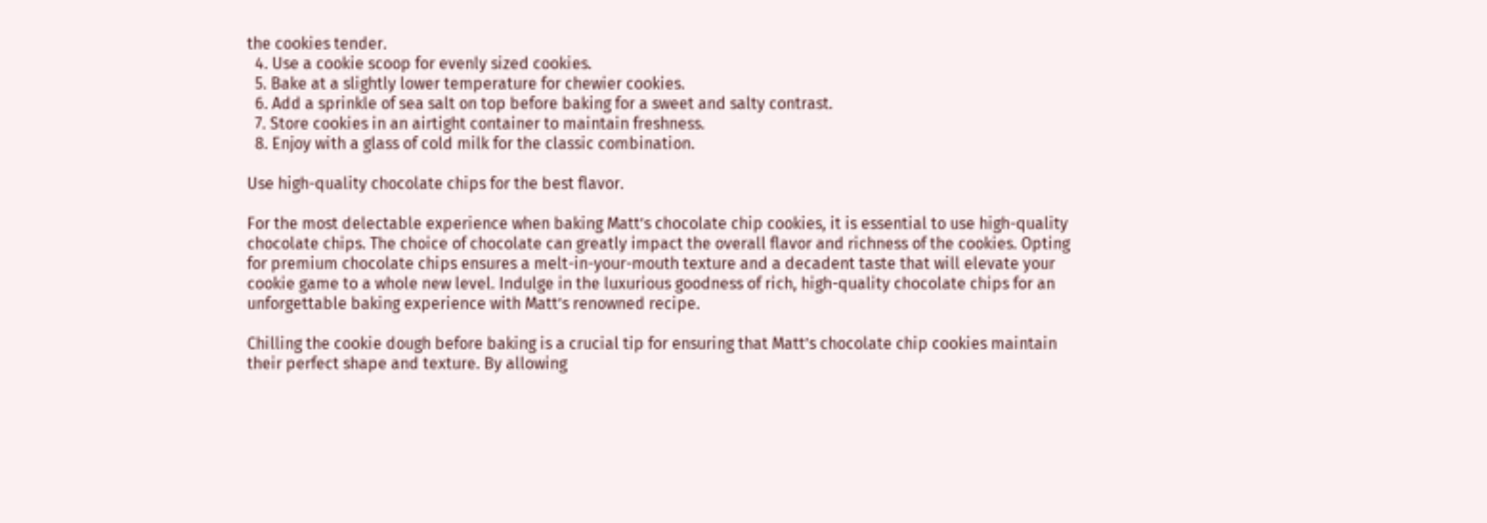the cookies tender.
  4. Use a cookie scoop for evenly sized cookies.
  5. Bake at a slightly lower temperature for chewier cookies.
  6. Add a sprinkle of sea salt on top before baking for a sweet and salty contrast.
  7. Store cookies in an airtight container to maintain freshness.
  8. Enjoy with a glass of cold milk for the classic combination.

Use high-quality chocolate chips for the best flavor.

For the most delectable experience when baking Matt’s chocolate chip cookies, it is essential to use high-quality chocolate chips. The choice of chocolate can greatly impact the overall flavor and richness of the cookies. Opting for premium chocolate chips ensures a melt-in-your-mouth texture and a decadent taste that will elevate your cookie game to a whole new level. Indulge in the luxurious goodness of rich, high-quality chocolate chips for an unforgettable baking experience with Matt’s renowned recipe.

Chilling the cookie dough before baking is a crucial tip for ensuring that Matt’s chocolate chip cookies maintain their perfect shape and texture. By allowing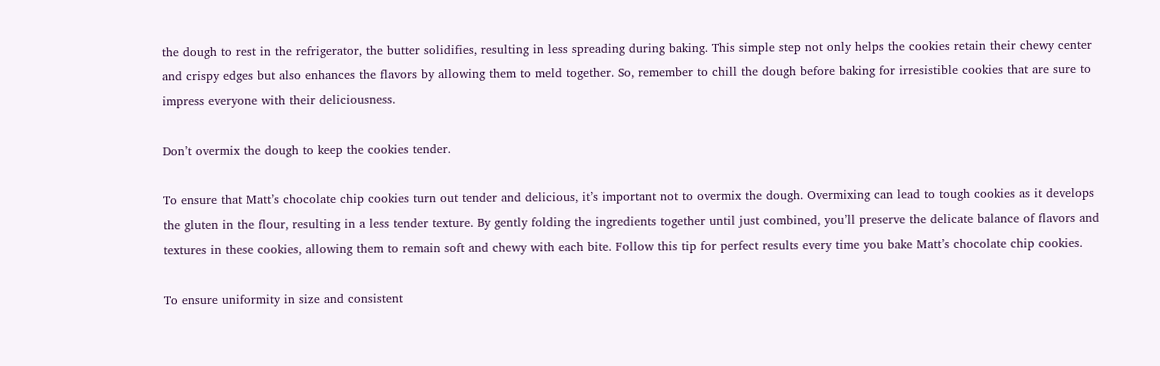the dough to rest in the refrigerator, the butter solidifies, resulting in less spreading during baking. This simple step not only helps the cookies retain their chewy center and crispy edges but also enhances the flavors by allowing them to meld together. So, remember to chill the dough before baking for irresistible cookies that are sure to impress everyone with their deliciousness.

Don’t overmix the dough to keep the cookies tender.

To ensure that Matt’s chocolate chip cookies turn out tender and delicious, it’s important not to overmix the dough. Overmixing can lead to tough cookies as it develops the gluten in the flour, resulting in a less tender texture. By gently folding the ingredients together until just combined, you’ll preserve the delicate balance of flavors and textures in these cookies, allowing them to remain soft and chewy with each bite. Follow this tip for perfect results every time you bake Matt’s chocolate chip cookies.

To ensure uniformity in size and consistent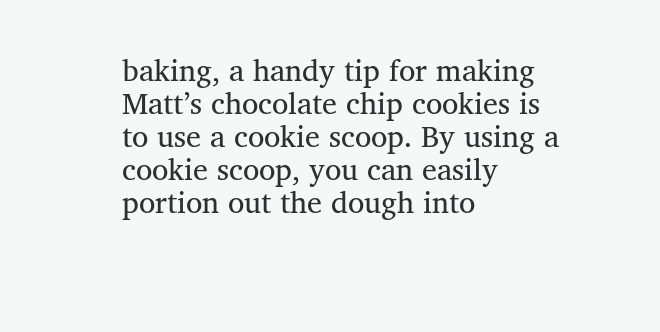baking, a handy tip for making Matt’s chocolate chip cookies is to use a cookie scoop. By using a cookie scoop, you can easily portion out the dough into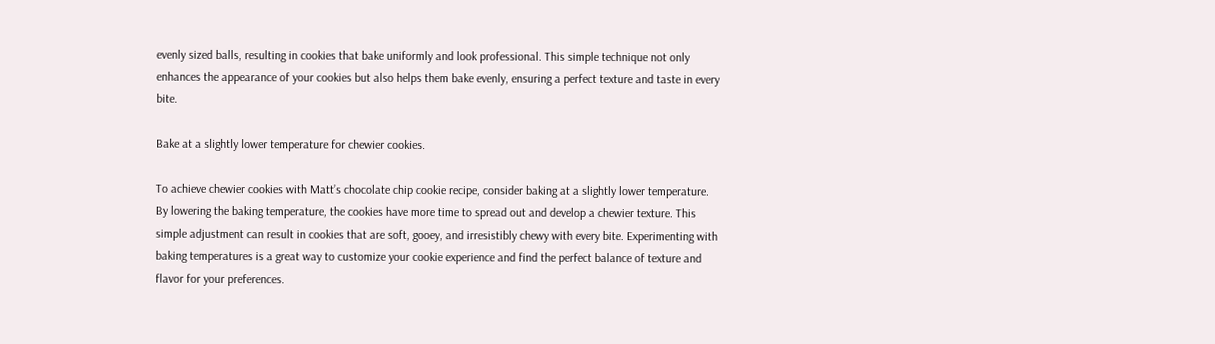evenly sized balls, resulting in cookies that bake uniformly and look professional. This simple technique not only enhances the appearance of your cookies but also helps them bake evenly, ensuring a perfect texture and taste in every bite.

Bake at a slightly lower temperature for chewier cookies.

To achieve chewier cookies with Matt’s chocolate chip cookie recipe, consider baking at a slightly lower temperature. By lowering the baking temperature, the cookies have more time to spread out and develop a chewier texture. This simple adjustment can result in cookies that are soft, gooey, and irresistibly chewy with every bite. Experimenting with baking temperatures is a great way to customize your cookie experience and find the perfect balance of texture and flavor for your preferences.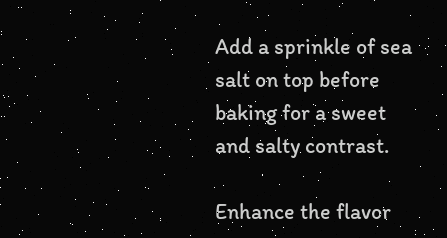Add a sprinkle of sea salt on top before baking for a sweet and salty contrast.

Enhance the flavor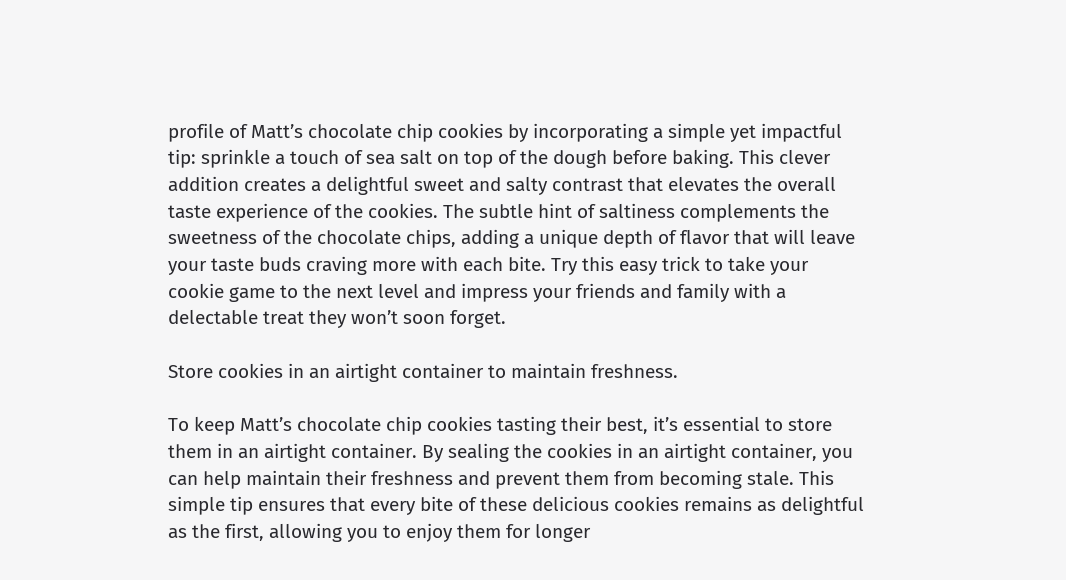profile of Matt’s chocolate chip cookies by incorporating a simple yet impactful tip: sprinkle a touch of sea salt on top of the dough before baking. This clever addition creates a delightful sweet and salty contrast that elevates the overall taste experience of the cookies. The subtle hint of saltiness complements the sweetness of the chocolate chips, adding a unique depth of flavor that will leave your taste buds craving more with each bite. Try this easy trick to take your cookie game to the next level and impress your friends and family with a delectable treat they won’t soon forget.

Store cookies in an airtight container to maintain freshness.

To keep Matt’s chocolate chip cookies tasting their best, it’s essential to store them in an airtight container. By sealing the cookies in an airtight container, you can help maintain their freshness and prevent them from becoming stale. This simple tip ensures that every bite of these delicious cookies remains as delightful as the first, allowing you to enjoy them for longer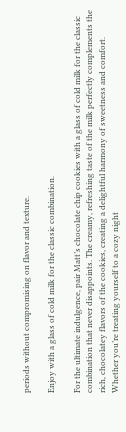periods without compromising on flavor and texture.

Enjoy with a glass of cold milk for the classic combination.

For the ultimate indulgence, pair Matt’s chocolate chip cookies with a glass of cold milk for the classic combination that never disappoints. The creamy, refreshing taste of the milk perfectly complements the rich, chocolatey flavors of the cookies, creating a delightful harmony of sweetness and comfort. Whether you’re treating yourself to a cozy night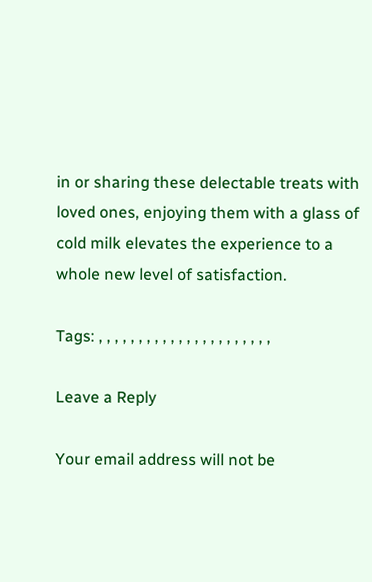in or sharing these delectable treats with loved ones, enjoying them with a glass of cold milk elevates the experience to a whole new level of satisfaction.

Tags: , , , , , , , , , , , , , , , , , , , , , ,

Leave a Reply

Your email address will not be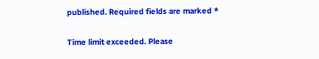published. Required fields are marked *

Time limit exceeded. Please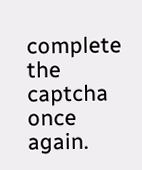complete the captcha once again.